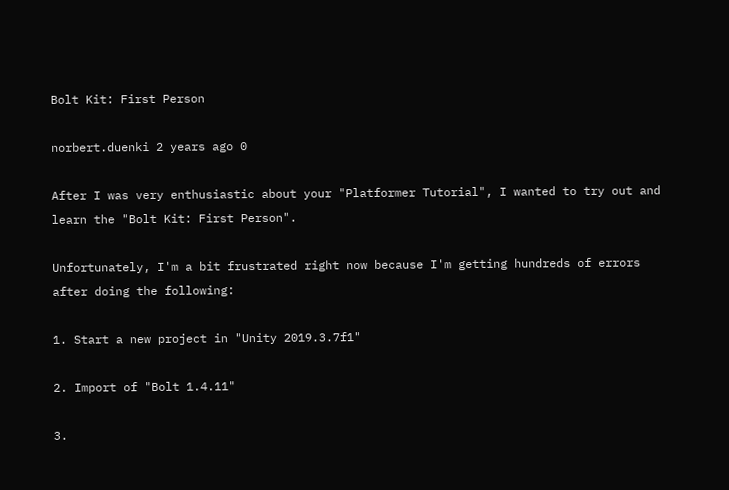Bolt Kit: First Person

norbert.duenki 2 years ago 0

After I was very enthusiastic about your "Platformer Tutorial", I wanted to try out and learn the "Bolt Kit: First Person".

Unfortunately, I'm a bit frustrated right now because I'm getting hundreds of errors after doing the following:

1. Start a new project in "Unity 2019.3.7f1"

2. Import of "Bolt 1.4.11"

3.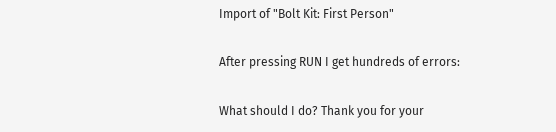Import of "Bolt Kit: First Person"

After pressing RUN I get hundreds of errors:

What should I do? Thank you for your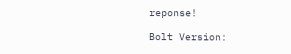reponse!

Bolt Version: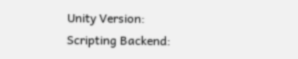Unity Version:
Scripting Backend: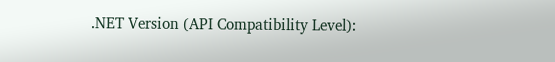.NET Version (API Compatibility Level):